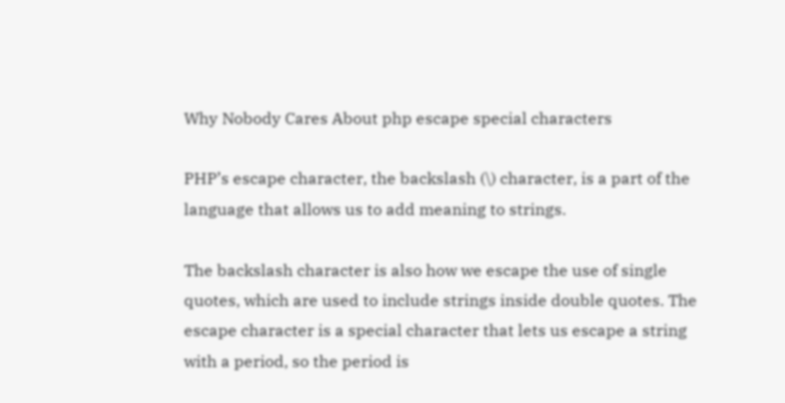Why Nobody Cares About php escape special characters

PHP’s escape character, the backslash (\) character, is a part of the language that allows us to add meaning to strings.

The backslash character is also how we escape the use of single quotes, which are used to include strings inside double quotes. The escape character is a special character that lets us escape a string with a period, so the period is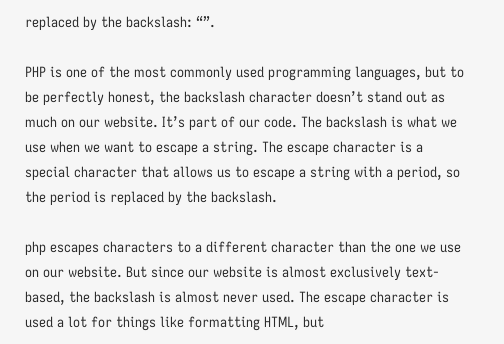replaced by the backslash: “”.

PHP is one of the most commonly used programming languages, but to be perfectly honest, the backslash character doesn’t stand out as much on our website. It’s part of our code. The backslash is what we use when we want to escape a string. The escape character is a special character that allows us to escape a string with a period, so the period is replaced by the backslash.

php escapes characters to a different character than the one we use on our website. But since our website is almost exclusively text-based, the backslash is almost never used. The escape character is used a lot for things like formatting HTML, but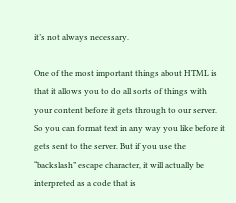it’s not always necessary.

One of the most important things about HTML is that it allows you to do all sorts of things with your content before it gets through to our server. So you can format text in any way you like before it gets sent to the server. But if you use the “backslash” escape character, it will actually be interpreted as a code that is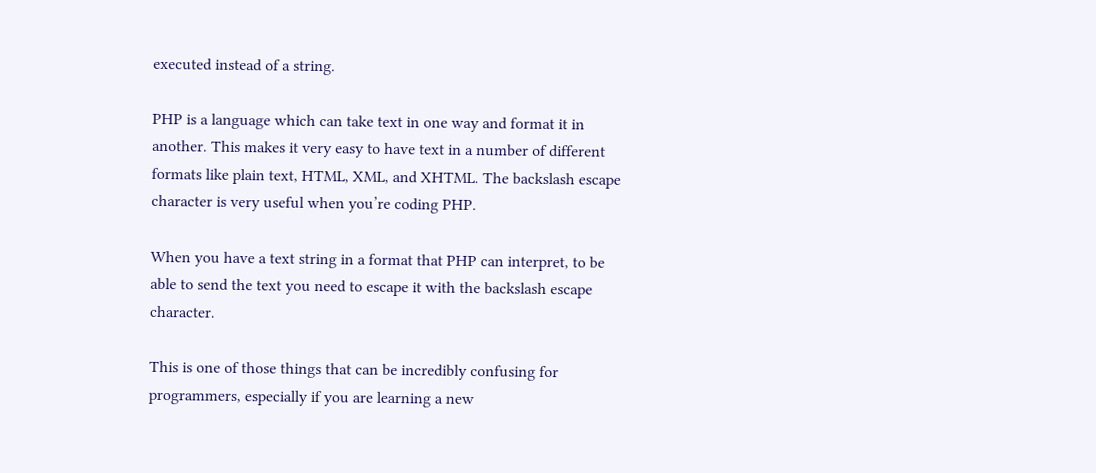executed instead of a string.

PHP is a language which can take text in one way and format it in another. This makes it very easy to have text in a number of different formats like plain text, HTML, XML, and XHTML. The backslash escape character is very useful when you’re coding PHP.

When you have a text string in a format that PHP can interpret, to be able to send the text you need to escape it with the backslash escape character.

This is one of those things that can be incredibly confusing for programmers, especially if you are learning a new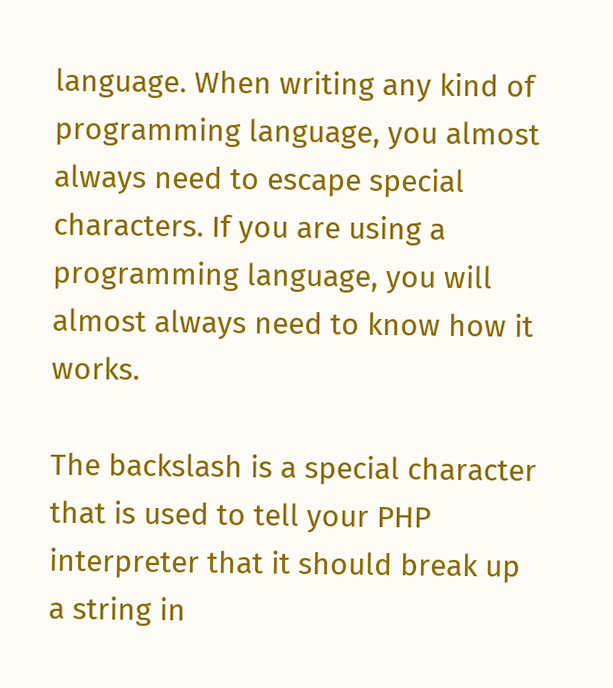language. When writing any kind of programming language, you almost always need to escape special characters. If you are using a programming language, you will almost always need to know how it works.

The backslash is a special character that is used to tell your PHP interpreter that it should break up a string in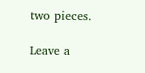two pieces.

Leave a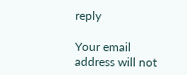reply

Your email address will not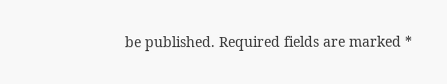be published. Required fields are marked *